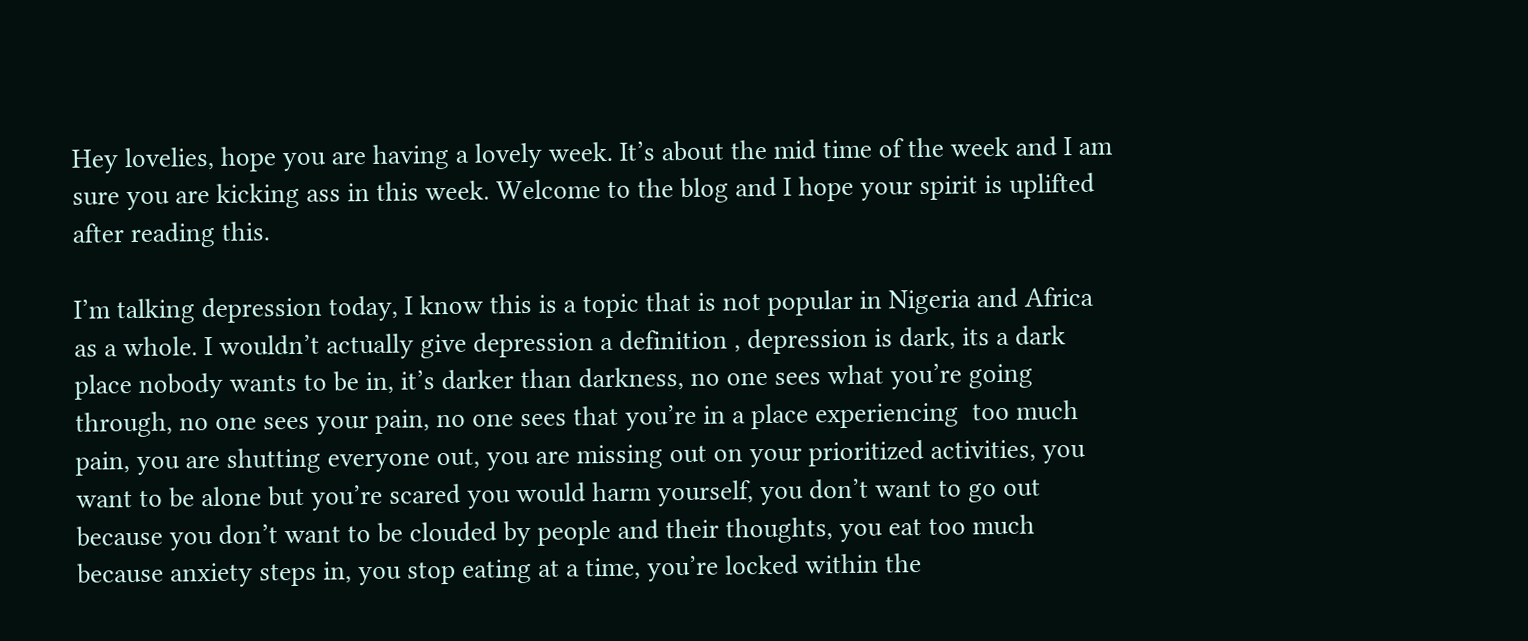Hey lovelies, hope you are having a lovely week. It’s about the mid time of the week and I am sure you are kicking ass in this week. Welcome to the blog and I hope your spirit is uplifted after reading this.

I’m talking depression today, I know this is a topic that is not popular in Nigeria and Africa as a whole. I wouldn’t actually give depression a definition , depression is dark, its a dark place nobody wants to be in, it’s darker than darkness, no one sees what you’re going through, no one sees your pain, no one sees that you’re in a place experiencing  too much pain, you are shutting everyone out, you are missing out on your prioritized activities, you want to be alone but you’re scared you would harm yourself, you don’t want to go out because you don’t want to be clouded by people and their thoughts, you eat too much because anxiety steps in, you stop eating at a time, you’re locked within the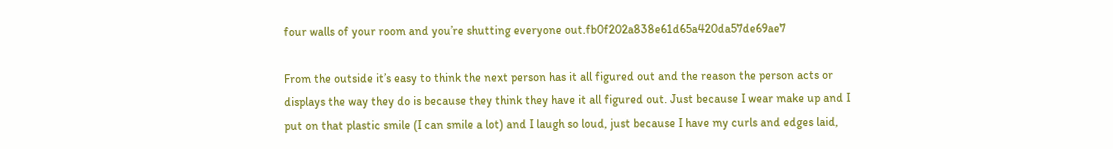four walls of your room and you’re shutting everyone out.fb0f202a838e61d65a420da57de69ae7

From the outside it’s easy to think the next person has it all figured out and the reason the person acts or displays the way they do is because they think they have it all figured out. Just because I wear make up and I put on that plastic smile (I can smile a lot) and I laugh so loud, just because I have my curls and edges laid,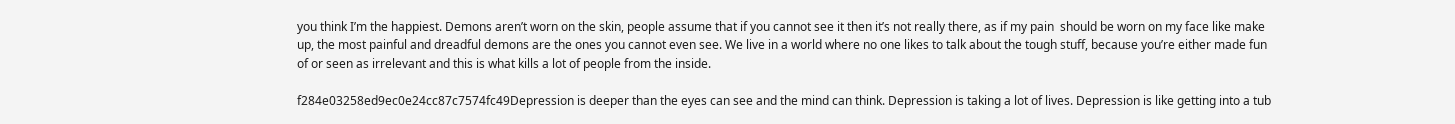you think I’m the happiest. Demons aren’t worn on the skin, people assume that if you cannot see it then it’s not really there, as if my pain  should be worn on my face like make up, the most painful and dreadful demons are the ones you cannot even see. We live in a world where no one likes to talk about the tough stuff, because you’re either made fun of or seen as irrelevant and this is what kills a lot of people from the inside.

f284e03258ed9ec0e24cc87c7574fc49Depression is deeper than the eyes can see and the mind can think. Depression is taking a lot of lives. Depression is like getting into a tub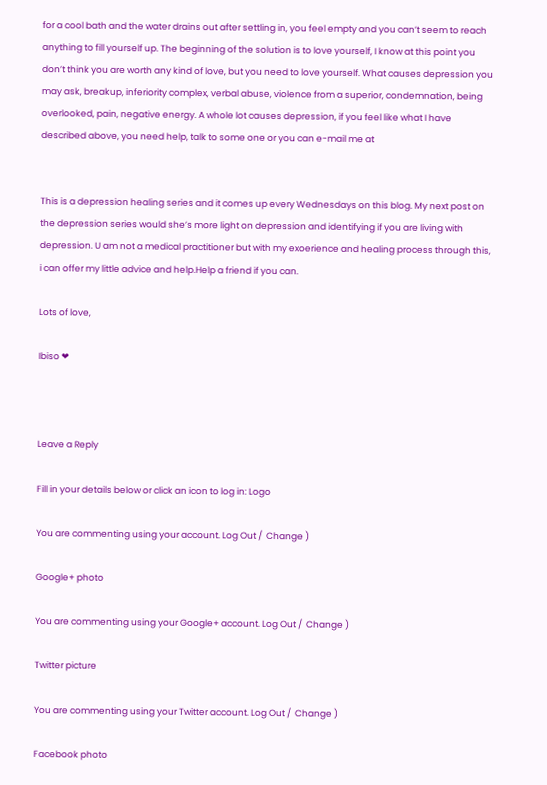for a cool bath and the water drains out after settling in, you feel empty and you can’t seem to reach anything to fill yourself up. The beginning of the solution is to love yourself, I know at this point you don’t think you are worth any kind of love, but you need to love yourself. What causes depression you may ask, breakup, inferiority complex, verbal abuse, violence from a superior, condemnation, being overlooked, pain, negative energy. A whole lot causes depression, if you feel like what I have described above, you need help, talk to some one or you can e-mail me at


This is a depression healing series and it comes up every Wednesdays on this blog. My next post on the depression series would she’s more light on depression and identifying if you are living with depression. U am not a medical practitioner but with my exoerience and healing process through this, i can offer my little advice and help.Help a friend if you can.

Lots of love,

Ibiso ❤



Leave a Reply

Fill in your details below or click an icon to log in: Logo

You are commenting using your account. Log Out /  Change )

Google+ photo

You are commenting using your Google+ account. Log Out /  Change )

Twitter picture

You are commenting using your Twitter account. Log Out /  Change )

Facebook photo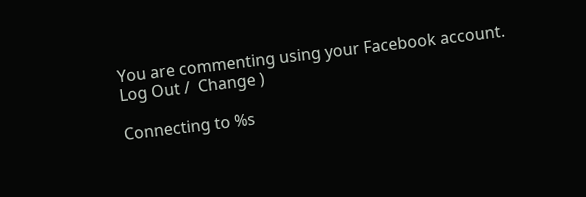You are commenting using your Facebook account. Log Out /  Change )

Connecting to %s